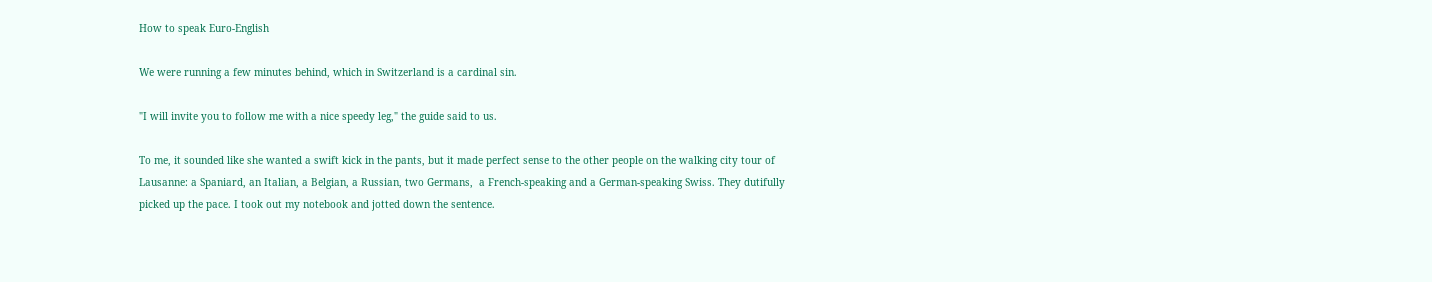How to speak Euro-English

We were running a few minutes behind, which in Switzerland is a cardinal sin.

"I will invite you to follow me with a nice speedy leg," the guide said to us.

To me, it sounded like she wanted a swift kick in the pants, but it made perfect sense to the other people on the walking city tour of Lausanne: a Spaniard, an Italian, a Belgian, a Russian, two Germans,  a French-speaking and a German-speaking Swiss. They dutifully picked up the pace. I took out my notebook and jotted down the sentence.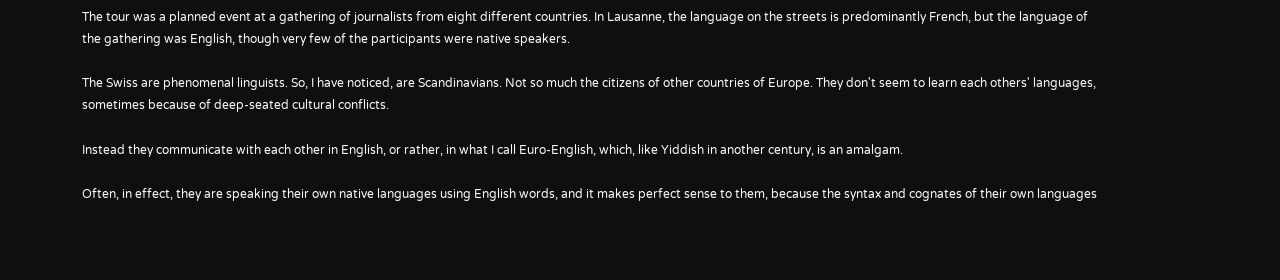The tour was a planned event at a gathering of journalists from eight different countries. In Lausanne, the language on the streets is predominantly French, but the language of the gathering was English, though very few of the participants were native speakers.

The Swiss are phenomenal linguists. So, I have noticed, are Scandinavians. Not so much the citizens of other countries of Europe. They don't seem to learn each others' languages, sometimes because of deep-seated cultural conflicts.

Instead they communicate with each other in English, or rather, in what I call Euro-English, which, like Yiddish in another century, is an amalgam.

Often, in effect, they are speaking their own native languages using English words, and it makes perfect sense to them, because the syntax and cognates of their own languages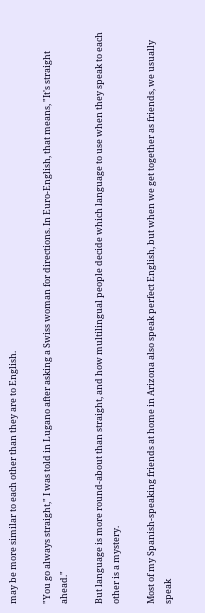may be more similar to each other than they are to English.

"You go always straight," I was told in Lugano after asking a Swiss woman for directions. In Euro-English, that means, "It's straight ahead."

But language is more round-about than straight, and how multilingual people decide which language to use when they speak to each other is a mystery.

Most of my Spanish-speaking friends at home in Arizona also speak perfect English, but when we get together as friends, we usually speak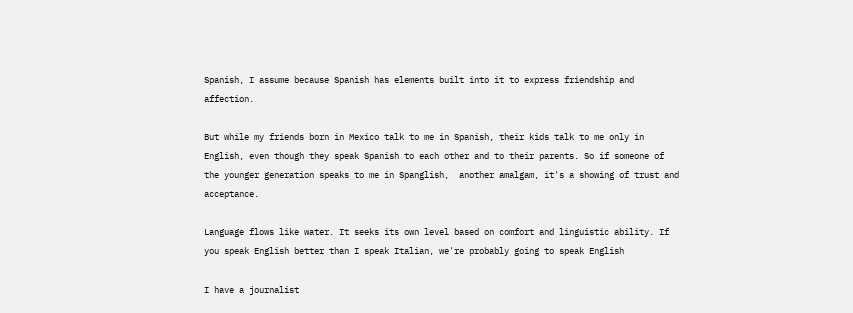Spanish, I assume because Spanish has elements built into it to express friendship and affection.

But while my friends born in Mexico talk to me in Spanish, their kids talk to me only in English, even though they speak Spanish to each other and to their parents. So if someone of the younger generation speaks to me in Spanglish,  another amalgam, it's a showing of trust and acceptance.

Language flows like water. It seeks its own level based on comfort and linguistic ability. If you speak English better than I speak Italian, we're probably going to speak English

I have a journalist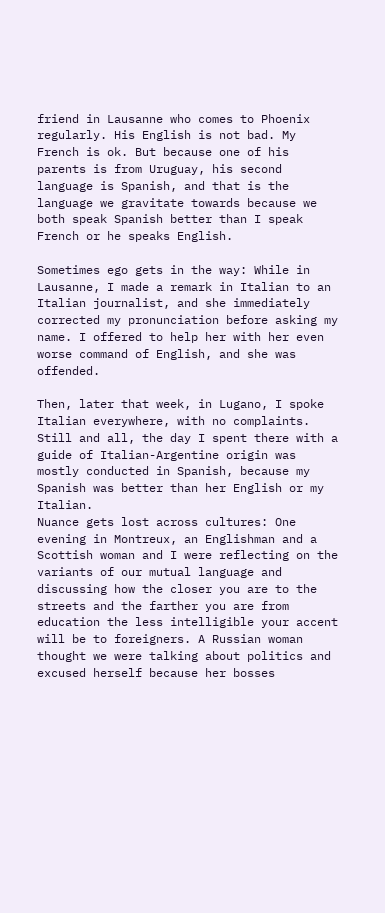friend in Lausanne who comes to Phoenix regularly. His English is not bad. My French is ok. But because one of his parents is from Uruguay, his second language is Spanish, and that is the language we gravitate towards because we both speak Spanish better than I speak French or he speaks English.

Sometimes ego gets in the way: While in Lausanne, I made a remark in Italian to an Italian journalist, and she immediately corrected my pronunciation before asking my name. I offered to help her with her even worse command of English, and she was offended.

Then, later that week, in Lugano, I spoke Italian everywhere, with no complaints. Still and all, the day I spent there with a guide of Italian-Argentine origin was mostly conducted in Spanish, because my Spanish was better than her English or my Italian.
Nuance gets lost across cultures: One evening in Montreux, an Englishman and a Scottish woman and I were reflecting on the variants of our mutual language and discussing how the closer you are to the streets and the farther you are from education the less intelligible your accent will be to foreigners. A Russian woman thought we were talking about politics and excused herself because her bosses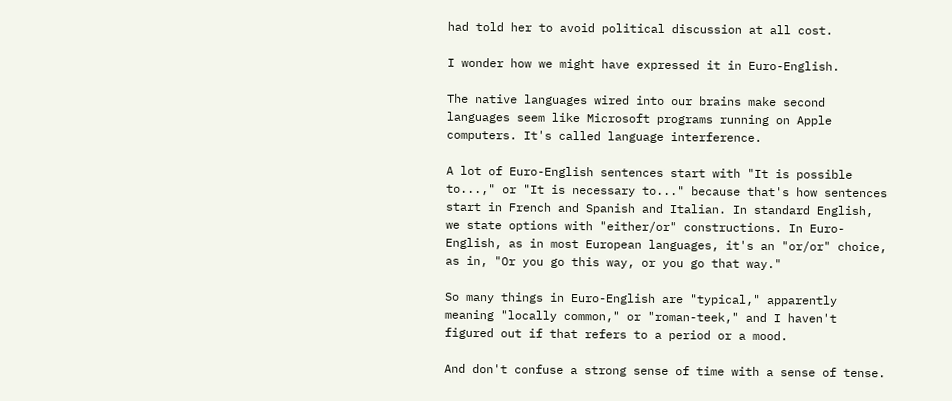had told her to avoid political discussion at all cost.

I wonder how we might have expressed it in Euro-English.

The native languages wired into our brains make second languages seem like Microsoft programs running on Apple computers. It's called language interference.

A lot of Euro-English sentences start with "It is possible to...," or "It is necessary to..." because that's how sentences start in French and Spanish and Italian. In standard English, we state options with "either/or" constructions. In Euro-English, as in most European languages, it's an "or/or" choice, as in, "Or you go this way, or you go that way."

So many things in Euro-English are "typical," apparently meaning "locally common," or "roman-teek," and I haven't figured out if that refers to a period or a mood.

And don't confuse a strong sense of time with a sense of tense.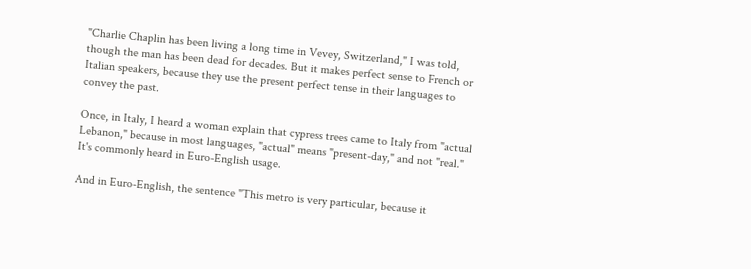"Charlie Chaplin has been living a long time in Vevey, Switzerland," I was told, though the man has been dead for decades. But it makes perfect sense to French or Italian speakers, because they use the present perfect tense in their languages to convey the past.

Once, in Italy, I heard a woman explain that cypress trees came to Italy from "actual Lebanon," because in most languages, "actual" means "present-day," and not "real." It's commonly heard in Euro-English usage.

And in Euro-English, the sentence "This metro is very particular, because it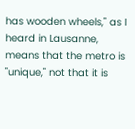has wooden wheels," as I heard in Lausanne, means that the metro is "unique," not that it is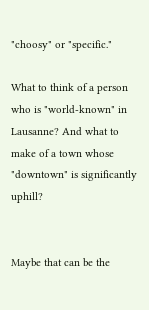"choosy" or "specific."

What to think of a person who is "world-known" in Lausanne? And what to make of a town whose "downtown" is significantly uphill?


Maybe that can be the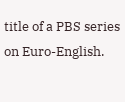title of a PBS series on Euro-English.